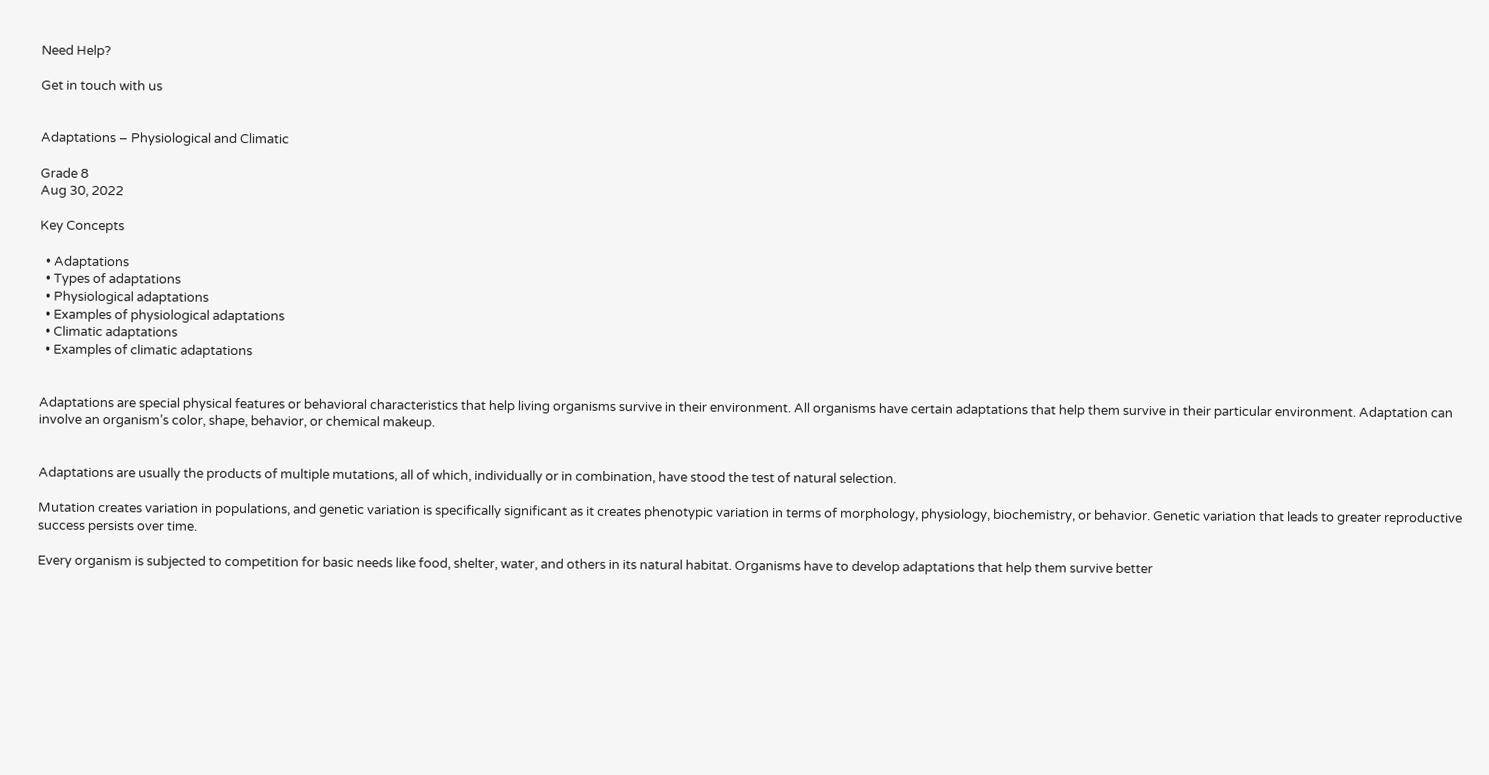Need Help?

Get in touch with us


Adaptations – Physiological and Climatic

Grade 8
Aug 30, 2022

Key Concepts

  • Adaptations
  • Types of adaptations
  • Physiological adaptations
  • Examples of physiological adaptations
  • Climatic adaptations
  • Examples of climatic adaptations


Adaptations are special physical features or behavioral characteristics that help living organisms survive in their environment. All organisms have certain adaptations that help them survive in their particular environment. Adaptation can involve an organism’s color, shape, behavior, or chemical makeup.


Adaptations are usually the products of multiple mutations, all of which, individually or in combination, have stood the test of natural selection.

Mutation creates variation in populations, and genetic variation is specifically significant as it creates phenotypic variation in terms of morphology, physiology, biochemistry, or behavior. Genetic variation that leads to greater reproductive success persists over time.

Every organism is subjected to competition for basic needs like food, shelter, water, and others in its natural habitat. Organisms have to develop adaptations that help them survive better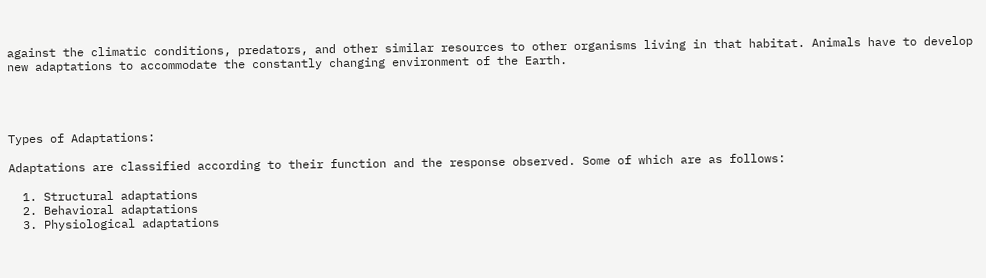against the climatic conditions, predators, and other similar resources to other organisms living in that habitat. Animals have to develop new adaptations to accommodate the constantly changing environment of the Earth.




Types of Adaptations:

Adaptations are classified according to their function and the response observed. Some of which are as follows:

  1. Structural adaptations
  2. Behavioral adaptations
  3. Physiological adaptations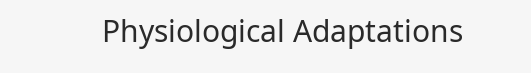Physiological Adaptations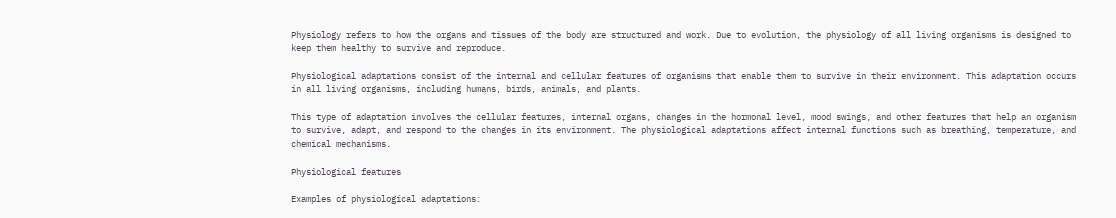Physiology refers to how the organs and tissues of the body are structured and work. Due to evolution, the physiology of all living organisms is designed to keep them healthy to survive and reproduce.

Physiological adaptations consist of the internal and cellular features of organisms that enable them to survive in their environment. This adaptation occurs in all living organisms, including humans, birds, animals, and plants.

This type of adaptation involves the cellular features, internal organs, changes in the hormonal level, mood swings, and other features that help an organism to survive, adapt, and respond to the changes in its environment. The physiological adaptations affect internal functions such as breathing, temperature, and chemical mechanisms.

Physiological features

Examples of physiological adaptations: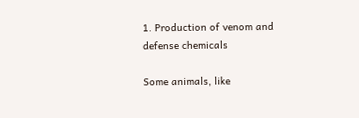1. Production of venom and defense chemicals

Some animals, like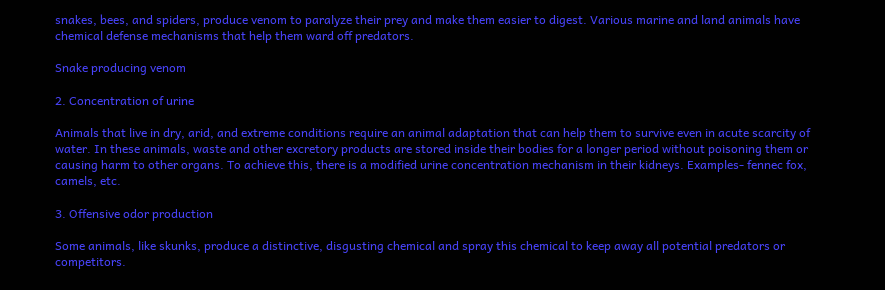snakes, bees, and spiders, produce venom to paralyze their prey and make them easier to digest. Various marine and land animals have chemical defense mechanisms that help them ward off predators.

Snake producing venom

2. Concentration of urine

Animals that live in dry, arid, and extreme conditions require an animal adaptation that can help them to survive even in acute scarcity of water. In these animals, waste and other excretory products are stored inside their bodies for a longer period without poisoning them or causing harm to other organs. To achieve this, there is a modified urine concentration mechanism in their kidneys. Examples- fennec fox, camels, etc.

3. Offensive odor production

Some animals, like skunks, produce a distinctive, disgusting chemical and spray this chemical to keep away all potential predators or competitors.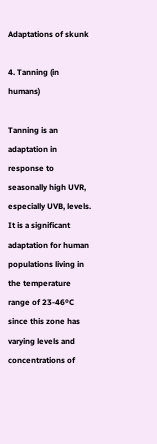Adaptations of skunk

4. Tanning (in humans)

Tanning is an adaptation in response to seasonally high UVR, especially UVB, levels. It is a significant adaptation for human populations living in the temperature range of 23-46ºC since this zone has varying levels and concentrations of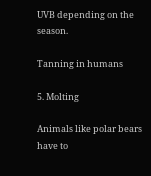UVB depending on the season.

Tanning in humans

5. Molting

Animals like polar bears have to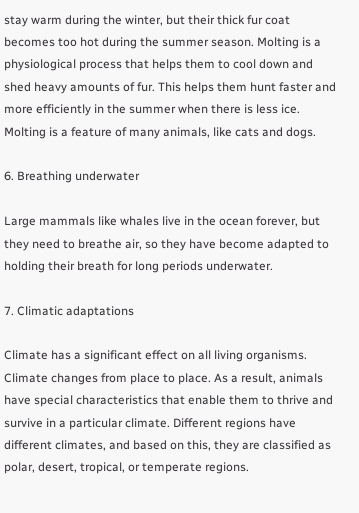stay warm during the winter, but their thick fur coat becomes too hot during the summer season. Molting is a physiological process that helps them to cool down and shed heavy amounts of fur. This helps them hunt faster and more efficiently in the summer when there is less ice. Molting is a feature of many animals, like cats and dogs.

6. Breathing underwater

Large mammals like whales live in the ocean forever, but they need to breathe air, so they have become adapted to holding their breath for long periods underwater.

7. Climatic adaptations

Climate has a significant effect on all living organisms. Climate changes from place to place. As a result, animals have special characteristics that enable them to thrive and survive in a particular climate. Different regions have different climates, and based on this, they are classified as polar, desert, tropical, or temperate regions.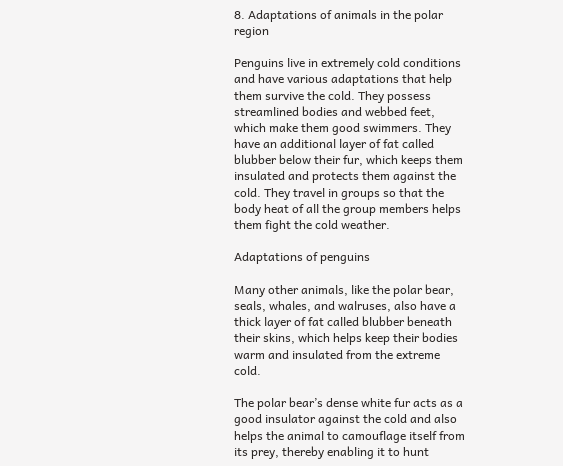8. Adaptations of animals in the polar region

Penguins live in extremely cold conditions and have various adaptations that help them survive the cold. They possess streamlined bodies and webbed feet, which make them good swimmers. They have an additional layer of fat called blubber below their fur, which keeps them insulated and protects them against the cold. They travel in groups so that the body heat of all the group members helps them fight the cold weather.

Adaptations of penguins

Many other animals, like the polar bear, seals, whales, and walruses, also have a thick layer of fat called blubber beneath their skins, which helps keep their bodies warm and insulated from the extreme cold.

The polar bear’s dense white fur acts as a good insulator against the cold and also helps the animal to camouflage itself from its prey, thereby enabling it to hunt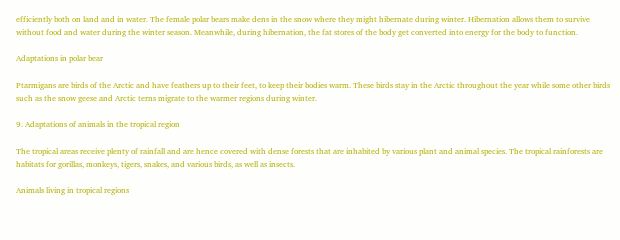efficiently both on land and in water. The female polar bears make dens in the snow where they might hibernate during winter. Hibernation allows them to survive without food and water during the winter season. Meanwhile, during hibernation, the fat stores of the body get converted into energy for the body to function.

Adaptations in polar bear

Ptarmigans are birds of the Arctic and have feathers up to their feet, to keep their bodies warm. These birds stay in the Arctic throughout the year while some other birds such as the snow geese and Arctic terns migrate to the warmer regions during winter.

9. Adaptations of animals in the tropical region

The tropical areas receive plenty of rainfall and are hence covered with dense forests that are inhabited by various plant and animal species. The tropical rainforests are habitats for gorillas, monkeys, tigers, snakes, and various birds, as well as insects.

Animals living in tropical regions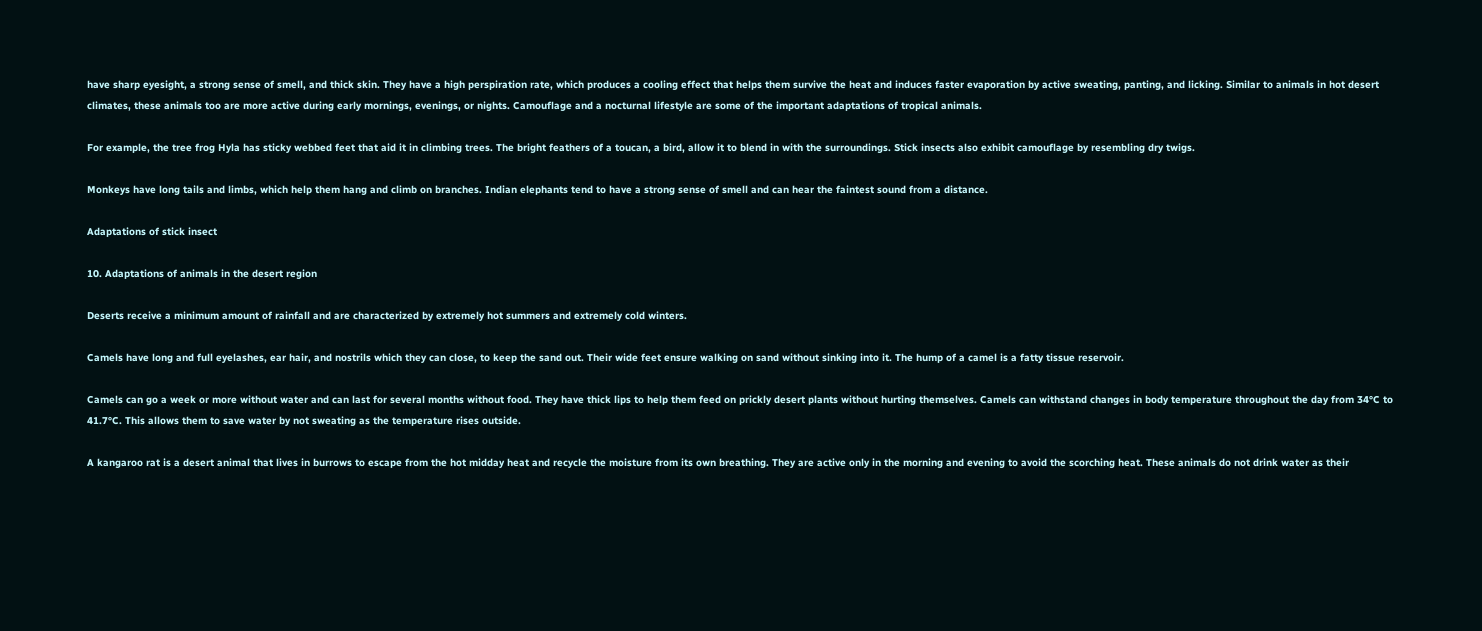have sharp eyesight, a strong sense of smell, and thick skin. They have a high perspiration rate, which produces a cooling effect that helps them survive the heat and induces faster evaporation by active sweating, panting, and licking. Similar to animals in hot desert climates, these animals too are more active during early mornings, evenings, or nights. Camouflage and a nocturnal lifestyle are some of the important adaptations of tropical animals.

For example, the tree frog Hyla has sticky webbed feet that aid it in climbing trees. The bright feathers of a toucan, a bird, allow it to blend in with the surroundings. Stick insects also exhibit camouflage by resembling dry twigs.

Monkeys have long tails and limbs, which help them hang and climb on branches. Indian elephants tend to have a strong sense of smell and can hear the faintest sound from a distance.

Adaptations of stick insect

10. Adaptations of animals in the desert region

Deserts receive a minimum amount of rainfall and are characterized by extremely hot summers and extremely cold winters.

Camels have long and full eyelashes, ear hair, and nostrils which they can close, to keep the sand out. Their wide feet ensure walking on sand without sinking into it. The hump of a camel is a fatty tissue reservoir.

Camels can go a week or more without water and can last for several months without food. They have thick lips to help them feed on prickly desert plants without hurting themselves. Camels can withstand changes in body temperature throughout the day from 34°C to 41.7°C. This allows them to save water by not sweating as the temperature rises outside.

A kangaroo rat is a desert animal that lives in burrows to escape from the hot midday heat and recycle the moisture from its own breathing. They are active only in the morning and evening to avoid the scorching heat. These animals do not drink water as their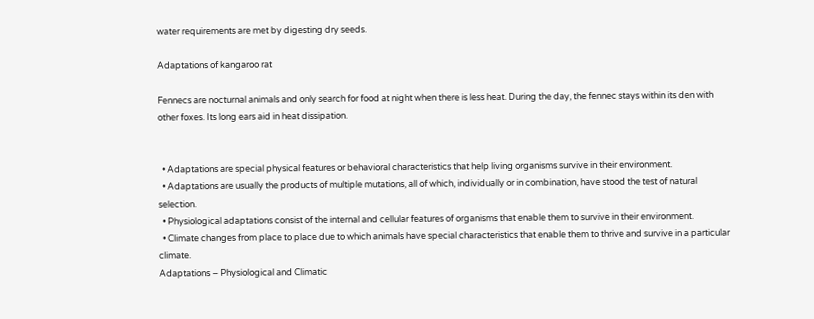water requirements are met by digesting dry seeds.

Adaptations of kangaroo rat

Fennecs are nocturnal animals and only search for food at night when there is less heat. During the day, the fennec stays within its den with other foxes. Its long ears aid in heat dissipation.


  • Adaptations are special physical features or behavioral characteristics that help living organisms survive in their environment.
  • Adaptations are usually the products of multiple mutations, all of which, individually or in combination, have stood the test of natural selection.
  • Physiological adaptations consist of the internal and cellular features of organisms that enable them to survive in their environment.
  • Climate changes from place to place due to which animals have special characteristics that enable them to thrive and survive in a particular climate.
Adaptations – Physiological and Climatic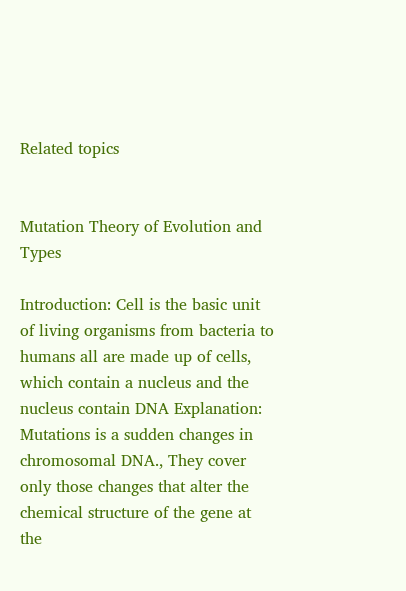Related topics


Mutation Theory of Evolution and Types

Introduction: Cell is the basic unit of living organisms from bacteria to humans all are made up of cells, which contain a nucleus and the nucleus contain DNA Explanation: Mutations is a sudden changes in chromosomal DNA., They cover only those changes that alter the chemical structure of the gene at the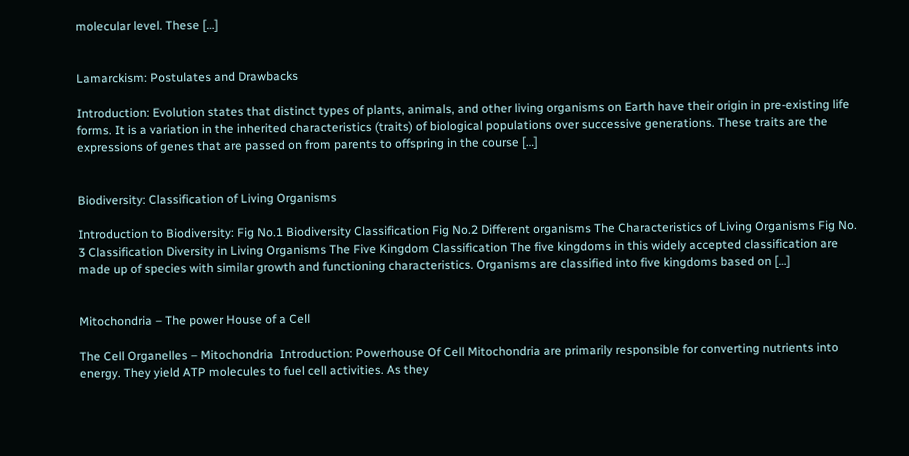molecular level. These […]


Lamarckism: Postulates and Drawbacks

Introduction: Evolution states that distinct types of plants, animals, and other living organisms on Earth have their origin in pre-existing life forms. It is a variation in the inherited characteristics (traits) of biological populations over successive generations. These traits are the expressions of genes that are passed on from parents to offspring in the course […]


Biodiversity: Classification of Living Organisms

Introduction to Biodiversity: Fig No.1 Biodiversity Classification Fig No.2 Different organisms The Characteristics of Living Organisms Fig No. 3 Classification Diversity in Living Organisms The Five Kingdom Classification The five kingdoms in this widely accepted classification are made up of species with similar growth and functioning characteristics. Organisms are classified into five kingdoms based on […]


Mitochondria – The power House of a Cell

The Cell Organelles – Mitochondria  Introduction: Powerhouse Of Cell Mitochondria are primarily responsible for converting nutrients into energy. They yield ATP molecules to fuel cell activities. As they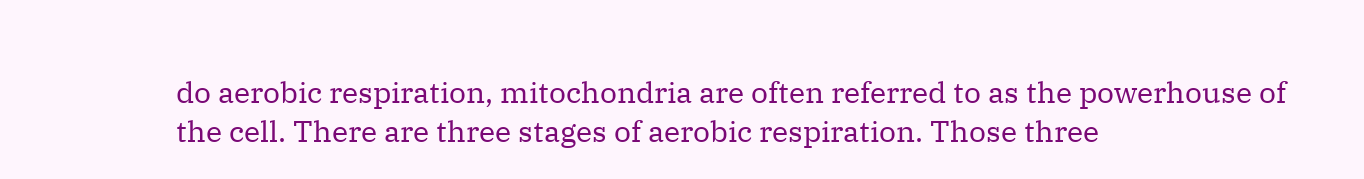do aerobic respiration, mitochondria are often referred to as the powerhouse of the cell. There are three stages of aerobic respiration. Those three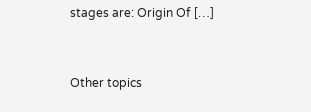stages are: Origin Of […]


Other topics